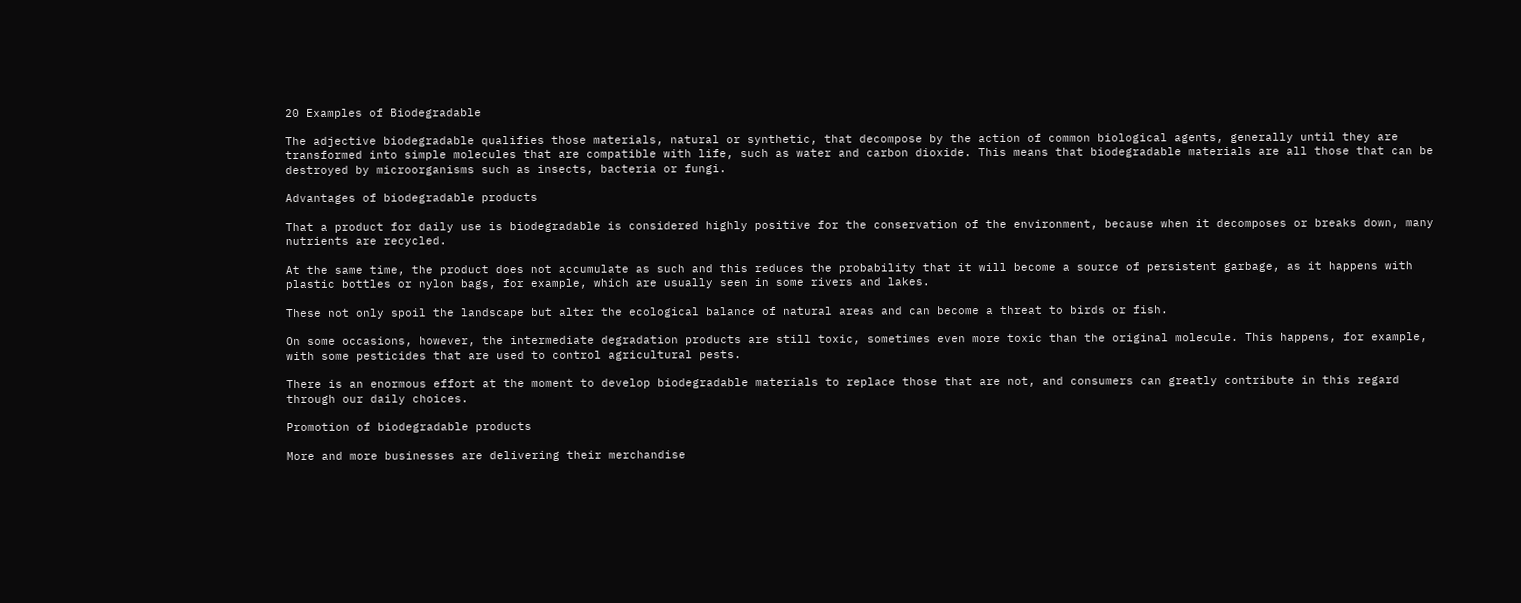20 Examples of Biodegradable

The adjective biodegradable qualifies those materials, natural or synthetic, that decompose by the action of common biological agents, generally until they are transformed into simple molecules that are compatible with life, such as water and carbon dioxide. This means that biodegradable materials are all those that can be destroyed by microorganisms such as insects, bacteria or fungi.

Advantages of biodegradable products

That a product for daily use is biodegradable is considered highly positive for the conservation of the environment, because when it decomposes or breaks down, many nutrients are recycled.

At the same time, the product does not accumulate as such and this reduces the probability that it will become a source of persistent garbage, as it happens with plastic bottles or nylon bags, for example, which are usually seen in some rivers and lakes.

These not only spoil the landscape but alter the ecological balance of natural areas and can become a threat to birds or fish.

On some occasions, however, the intermediate degradation products are still toxic, sometimes even more toxic than the original molecule. This happens, for example, with some pesticides that are used to control agricultural pests.

There is an enormous effort at the moment to develop biodegradable materials to replace those that are not, and consumers can greatly contribute in this regard through our daily choices.

Promotion of biodegradable products

More and more businesses are delivering their merchandise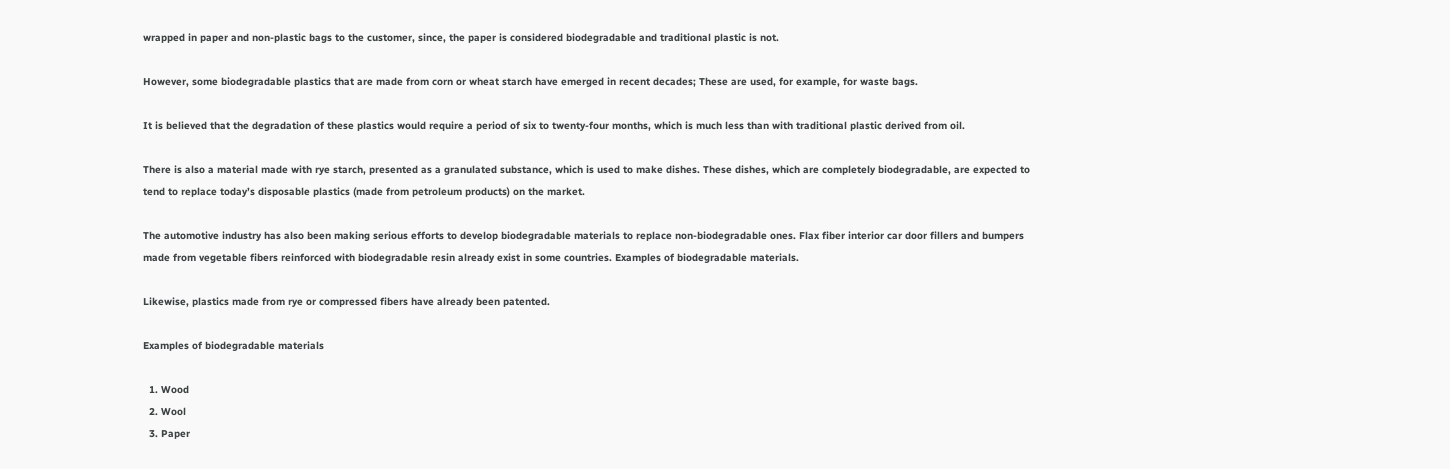wrapped in paper and non-plastic bags to the customer, since, the paper is considered biodegradable and traditional plastic is not.

However, some biodegradable plastics that are made from corn or wheat starch have emerged in recent decades; These are used, for example, for waste bags.

It is believed that the degradation of these plastics would require a period of six to twenty-four months, which is much less than with traditional plastic derived from oil.

There is also a material made with rye starch, presented as a granulated substance, which is used to make dishes. These dishes, which are completely biodegradable, are expected to tend to replace today’s disposable plastics (made from petroleum products) on the market.

The automotive industry has also been making serious efforts to develop biodegradable materials to replace non-biodegradable ones. Flax fiber interior car door fillers and bumpers made from vegetable fibers reinforced with biodegradable resin already exist in some countries. Examples of biodegradable materials.

Likewise, plastics made from rye or compressed fibers have already been patented.

Examples of biodegradable materials

  1. Wood
  2. Wool
  3. Paper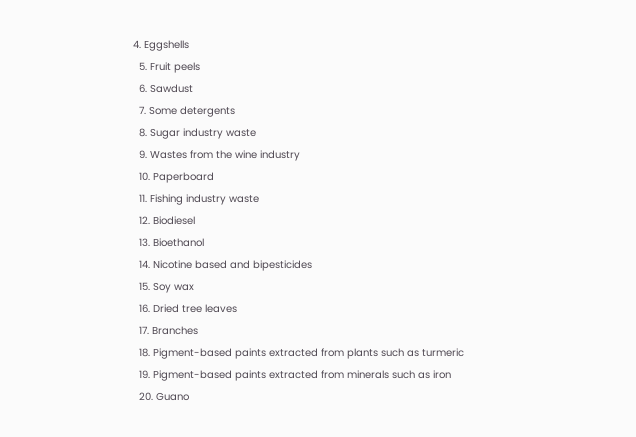4. Eggshells
  5. Fruit peels
  6. Sawdust
  7. Some detergents
  8. Sugar industry waste
  9. Wastes from the wine industry
  10. Paperboard
  11. Fishing industry waste
  12. Biodiesel
  13. Bioethanol
  14. Nicotine based and bipesticides
  15. Soy wax
  16. Dried tree leaves
  17. Branches
  18. Pigment-based paints extracted from plants such as turmeric
  19. Pigment-based paints extracted from minerals such as iron
  20. Guano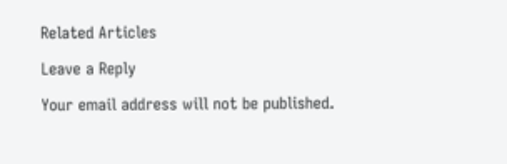Related Articles

Leave a Reply

Your email address will not be published.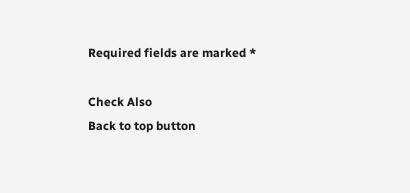Required fields are marked *

Check Also
Back to top button